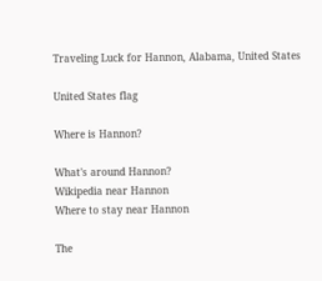Traveling Luck for Hannon, Alabama, United States

United States flag

Where is Hannon?

What's around Hannon?
Wikipedia near Hannon
Where to stay near Hannon

The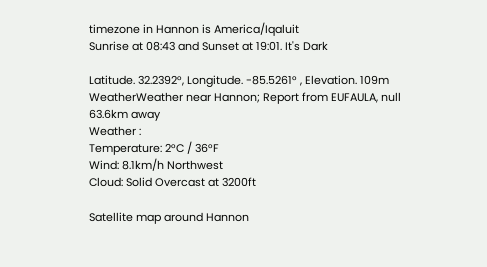timezone in Hannon is America/Iqaluit
Sunrise at 08:43 and Sunset at 19:01. It's Dark

Latitude. 32.2392°, Longitude. -85.5261° , Elevation. 109m
WeatherWeather near Hannon; Report from EUFAULA, null 63.6km away
Weather :
Temperature: 2°C / 36°F
Wind: 8.1km/h Northwest
Cloud: Solid Overcast at 3200ft

Satellite map around Hannon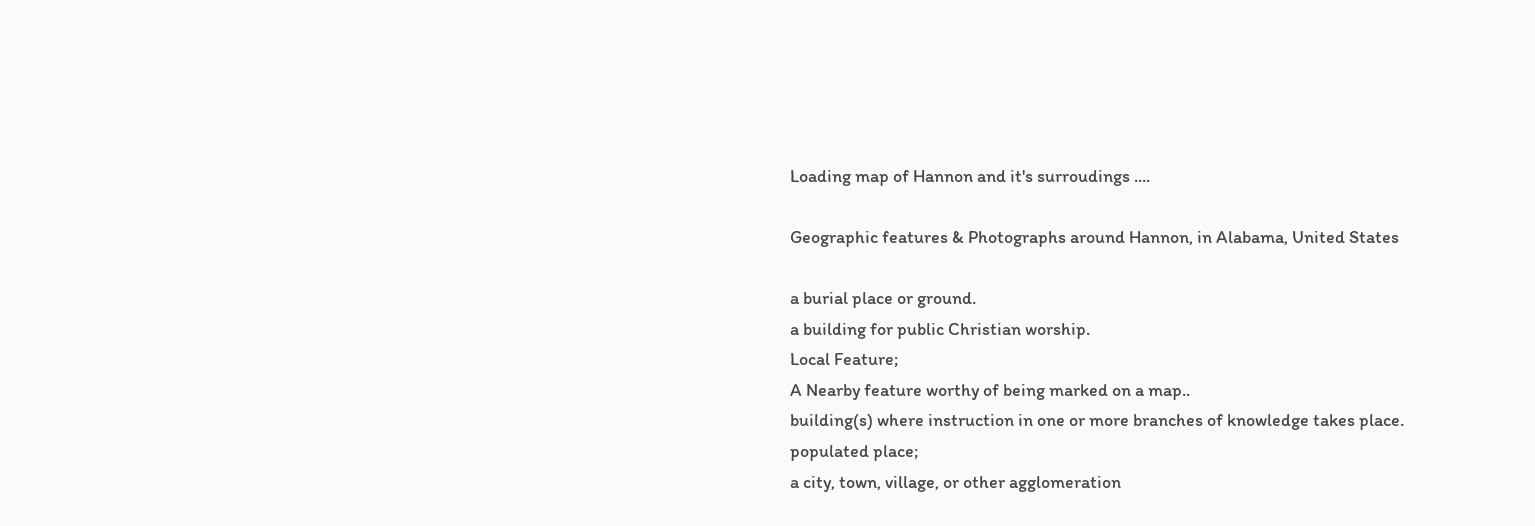Loading map of Hannon and it's surroudings ....

Geographic features & Photographs around Hannon, in Alabama, United States

a burial place or ground.
a building for public Christian worship.
Local Feature;
A Nearby feature worthy of being marked on a map..
building(s) where instruction in one or more branches of knowledge takes place.
populated place;
a city, town, village, or other agglomeration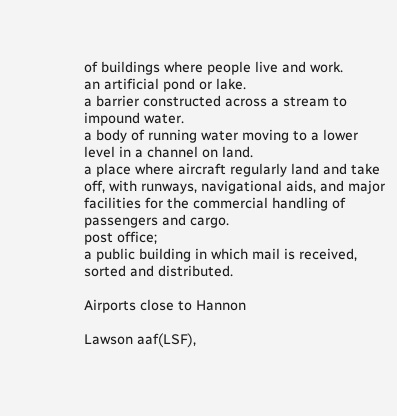of buildings where people live and work.
an artificial pond or lake.
a barrier constructed across a stream to impound water.
a body of running water moving to a lower level in a channel on land.
a place where aircraft regularly land and take off, with runways, navigational aids, and major facilities for the commercial handling of passengers and cargo.
post office;
a public building in which mail is received, sorted and distributed.

Airports close to Hannon

Lawson aaf(LSF),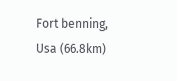Fort benning, Usa (66.8km)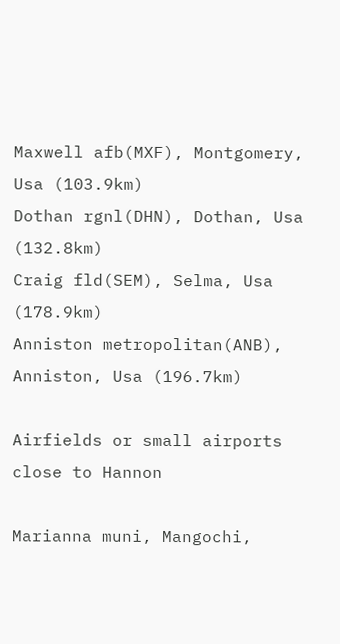Maxwell afb(MXF), Montgomery, Usa (103.9km)
Dothan rgnl(DHN), Dothan, Usa (132.8km)
Craig fld(SEM), Selma, Usa (178.9km)
Anniston metropolitan(ANB), Anniston, Usa (196.7km)

Airfields or small airports close to Hannon

Marianna muni, Mangochi,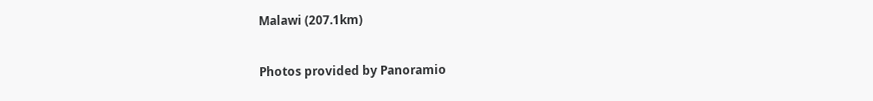Malawi (207.1km)

Photos provided by Panoramio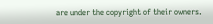are under the copyright of their owners.